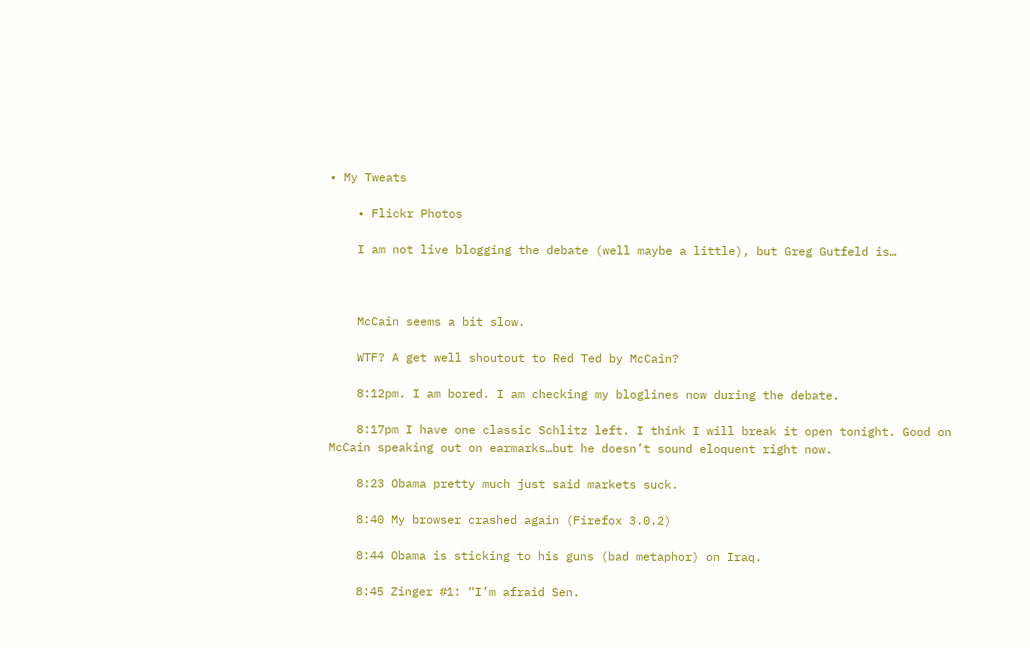• My Tweats

    • Flickr Photos

    I am not live blogging the debate (well maybe a little), but Greg Gutfeld is…



    McCain seems a bit slow.

    WTF? A get well shoutout to Red Ted by McCain?

    8:12pm. I am bored. I am checking my bloglines now during the debate.

    8:17pm I have one classic Schlitz left. I think I will break it open tonight. Good on McCain speaking out on earmarks…but he doesn’t sound eloquent right now.

    8:23 Obama pretty much just said markets suck.

    8:40 My browser crashed again (Firefox 3.0.2)

    8:44 Obama is sticking to his guns (bad metaphor) on Iraq.

    8:45 Zinger #1: “I’m afraid Sen.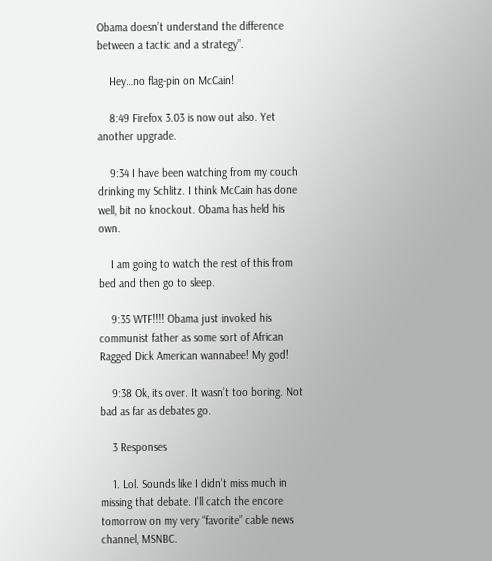Obama doesn’t understand the difference between a tactic and a strategy”.

    Hey…no flag-pin on McCain!

    8:49 Firefox 3.03 is now out also. Yet another upgrade.

    9:34 I have been watching from my couch drinking my Schlitz. I think McCain has done well, bit no knockout. Obama has held his own.

    I am going to watch the rest of this from bed and then go to sleep.

    9:35 WTF!!!! Obama just invoked his communist father as some sort of African Ragged Dick American wannabee! My god!

    9:38 Ok, its over. It wasn’t too boring. Not bad as far as debates go.

    3 Responses

    1. Lol. Sounds like I didn’t miss much in missing that debate. I’ll catch the encore tomorrow on my very “favorite” cable news channel, MSNBC.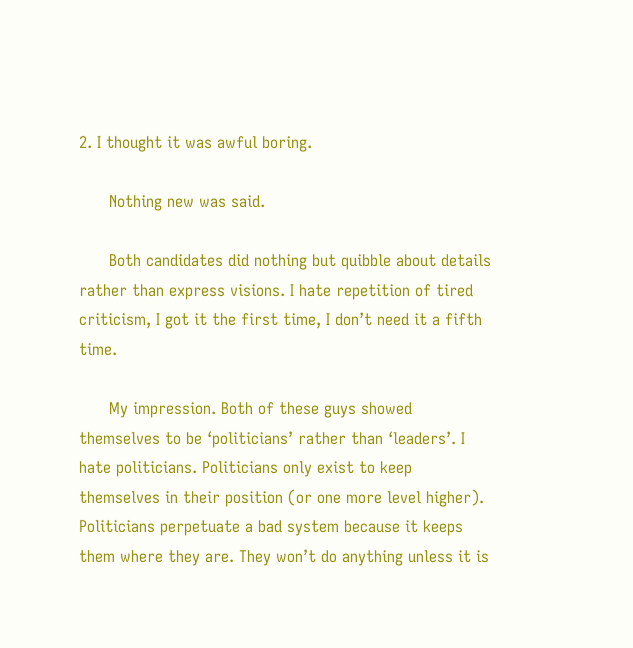2. I thought it was awful boring.

      Nothing new was said.

      Both candidates did nothing but quibble about details rather than express visions. I hate repetition of tired criticism, I got it the first time, I don’t need it a fifth time.

      My impression. Both of these guys showed themselves to be ‘politicians’ rather than ‘leaders’. I hate politicians. Politicians only exist to keep themselves in their position (or one more level higher). Politicians perpetuate a bad system because it keeps them where they are. They won’t do anything unless it is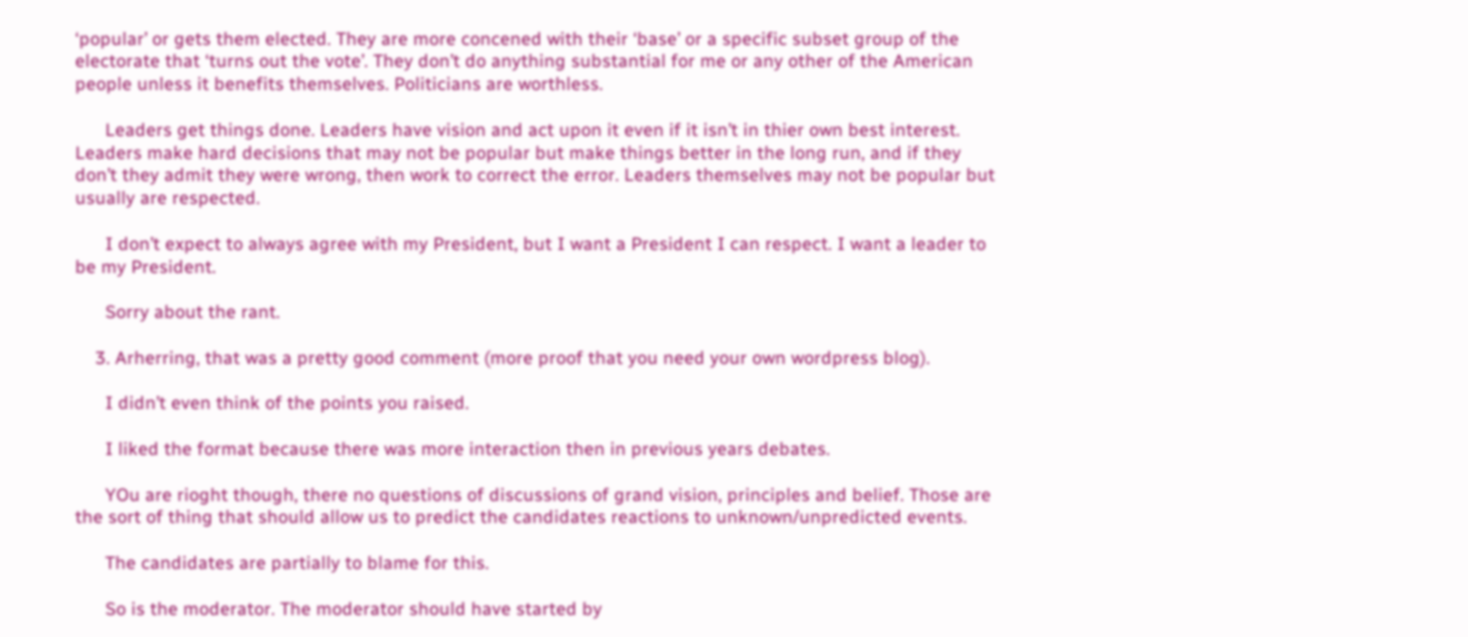‘popular’ or gets them elected. They are more concened with their ‘base’ or a specific subset group of the electorate that ‘turns out the vote’. They don’t do anything substantial for me or any other of the American people unless it benefits themselves. Politicians are worthless.

      Leaders get things done. Leaders have vision and act upon it even if it isn’t in thier own best interest. Leaders make hard decisions that may not be popular but make things better in the long run, and if they don’t they admit they were wrong, then work to correct the error. Leaders themselves may not be popular but usually are respected.

      I don’t expect to always agree with my President, but I want a President I can respect. I want a leader to be my President.

      Sorry about the rant.

    3. Arherring, that was a pretty good comment (more proof that you need your own wordpress blog).

      I didn’t even think of the points you raised.

      I liked the format because there was more interaction then in previous years debates.

      YOu are rioght though, there no questions of discussions of grand vision, principles and belief. Those are the sort of thing that should allow us to predict the candidates reactions to unknown/unpredicted events.

      The candidates are partially to blame for this.

      So is the moderator. The moderator should have started by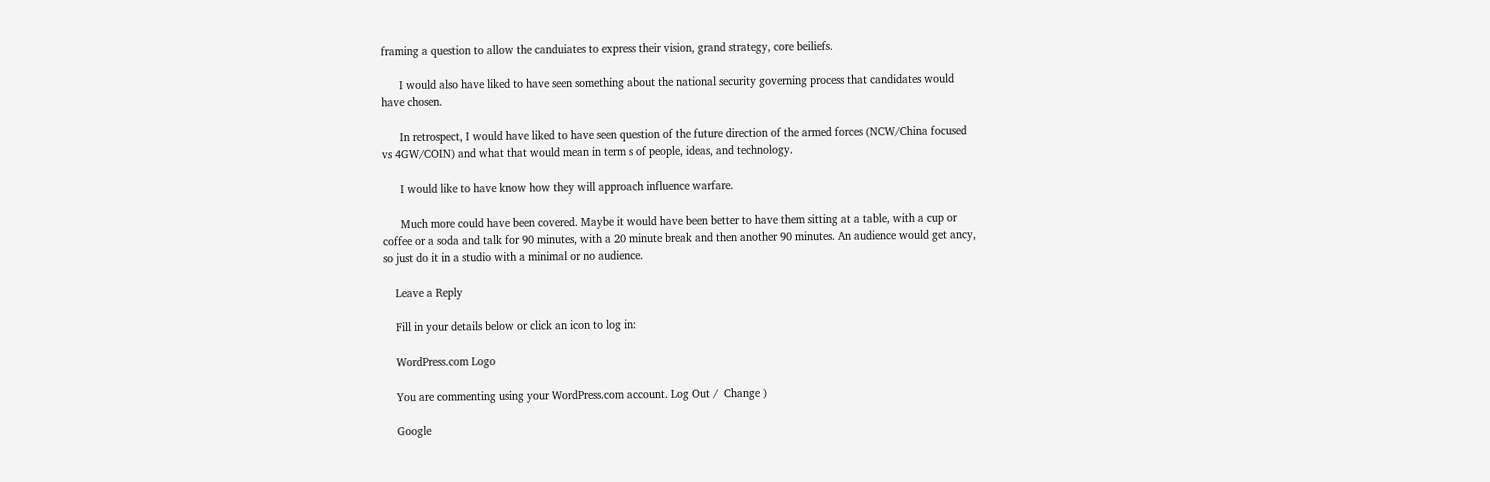framing a question to allow the canduiates to express their vision, grand strategy, core beiliefs.

      I would also have liked to have seen something about the national security governing process that candidates would have chosen.

      In retrospect, I would have liked to have seen question of the future direction of the armed forces (NCW/China focused vs 4GW/COIN) and what that would mean in term s of people, ideas, and technology.

      I would like to have know how they will approach influence warfare.

      Much more could have been covered. Maybe it would have been better to have them sitting at a table, with a cup or coffee or a soda and talk for 90 minutes, with a 20 minute break and then another 90 minutes. An audience would get ancy, so just do it in a studio with a minimal or no audience.

    Leave a Reply

    Fill in your details below or click an icon to log in:

    WordPress.com Logo

    You are commenting using your WordPress.com account. Log Out /  Change )

    Google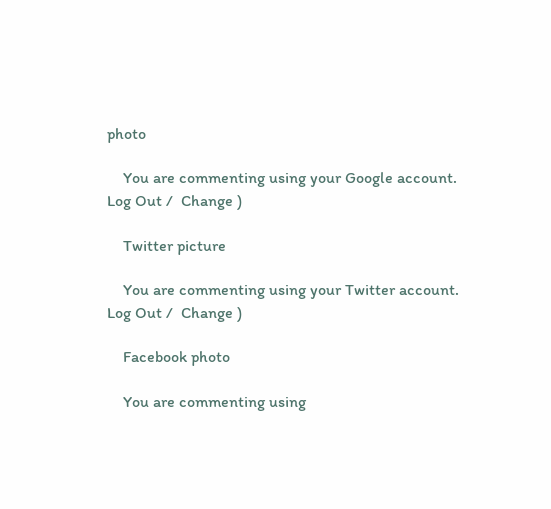photo

    You are commenting using your Google account. Log Out /  Change )

    Twitter picture

    You are commenting using your Twitter account. Log Out /  Change )

    Facebook photo

    You are commenting using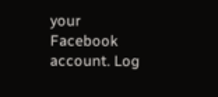your Facebook account. Log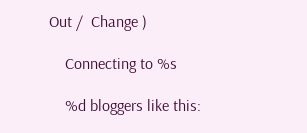Out /  Change )

    Connecting to %s

    %d bloggers like this: